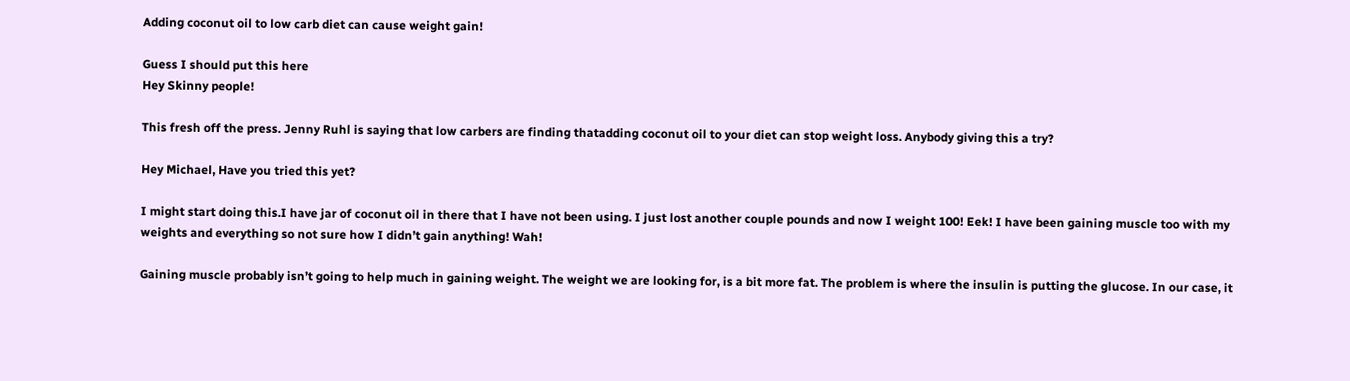Adding coconut oil to low carb diet can cause weight gain!

Guess I should put this here
Hey Skinny people!

This fresh off the press. Jenny Ruhl is saying that low carbers are finding thatadding coconut oil to your diet can stop weight loss. Anybody giving this a try?

Hey Michael, Have you tried this yet?

I might start doing this.I have jar of coconut oil in there that I have not been using. I just lost another couple pounds and now I weight 100! Eek! I have been gaining muscle too with my weights and everything so not sure how I didn’t gain anything! Wah!

Gaining muscle probably isn’t going to help much in gaining weight. The weight we are looking for, is a bit more fat. The problem is where the insulin is putting the glucose. In our case, it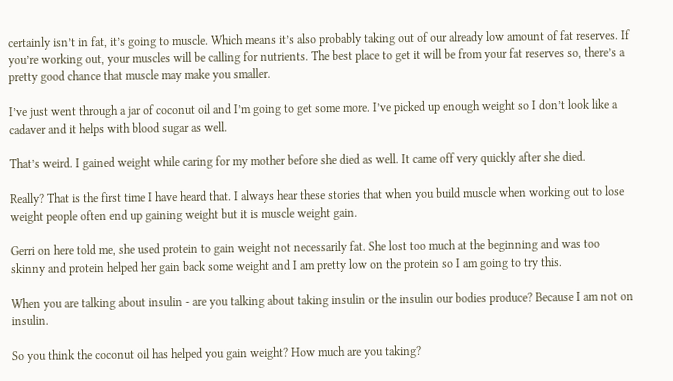certainly isn’t in fat, it’s going to muscle. Which means it’s also probably taking out of our already low amount of fat reserves. If you’re working out, your muscles will be calling for nutrients. The best place to get it will be from your fat reserves so, there’s a pretty good chance that muscle may make you smaller.

I’ve just went through a jar of coconut oil and I’m going to get some more. I’ve picked up enough weight so I don’t look like a cadaver and it helps with blood sugar as well.

That’s weird. I gained weight while caring for my mother before she died as well. It came off very quickly after she died.

Really? That is the first time I have heard that. I always hear these stories that when you build muscle when working out to lose weight people often end up gaining weight but it is muscle weight gain.

Gerri on here told me, she used protein to gain weight not necessarily fat. She lost too much at the beginning and was too skinny and protein helped her gain back some weight and I am pretty low on the protein so I am going to try this.

When you are talking about insulin - are you talking about taking insulin or the insulin our bodies produce? Because I am not on insulin.

So you think the coconut oil has helped you gain weight? How much are you taking?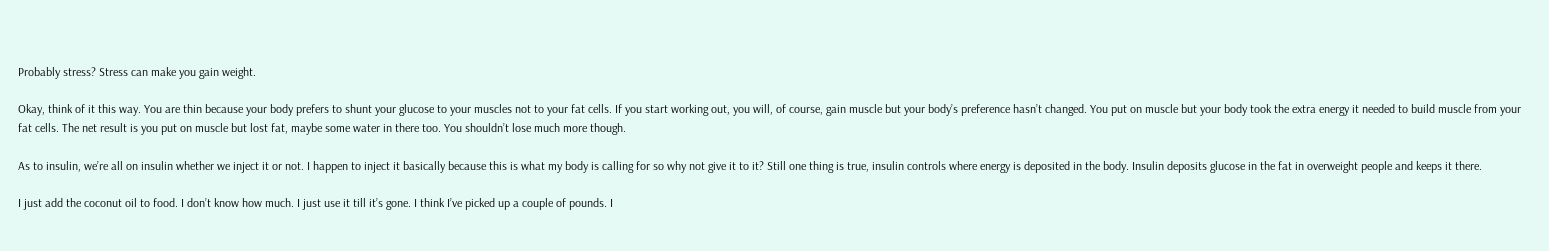Probably stress? Stress can make you gain weight.

Okay, think of it this way. You are thin because your body prefers to shunt your glucose to your muscles not to your fat cells. If you start working out, you will, of course, gain muscle but your body’s preference hasn’t changed. You put on muscle but your body took the extra energy it needed to build muscle from your fat cells. The net result is you put on muscle but lost fat, maybe some water in there too. You shouldn’t lose much more though.

As to insulin, we’re all on insulin whether we inject it or not. I happen to inject it basically because this is what my body is calling for so why not give it to it? Still one thing is true, insulin controls where energy is deposited in the body. Insulin deposits glucose in the fat in overweight people and keeps it there.

I just add the coconut oil to food. I don’t know how much. I just use it till it’s gone. I think I’ve picked up a couple of pounds. I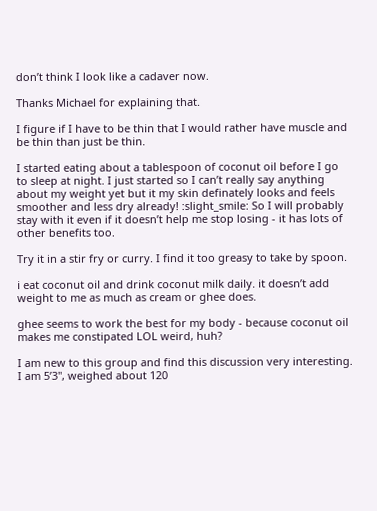don’t think I look like a cadaver now.

Thanks Michael for explaining that.

I figure if I have to be thin that I would rather have muscle and be thin than just be thin.

I started eating about a tablespoon of coconut oil before I go to sleep at night. I just started so I can’t really say anything about my weight yet but it my skin definately looks and feels smoother and less dry already! :slight_smile: So I will probably stay with it even if it doesn’t help me stop losing - it has lots of other benefits too.

Try it in a stir fry or curry. I find it too greasy to take by spoon.

i eat coconut oil and drink coconut milk daily. it doesn’t add weight to me as much as cream or ghee does.

ghee seems to work the best for my body - because coconut oil makes me constipated LOL weird, huh?

I am new to this group and find this discussion very interesting. I am 5’3", weighed about 120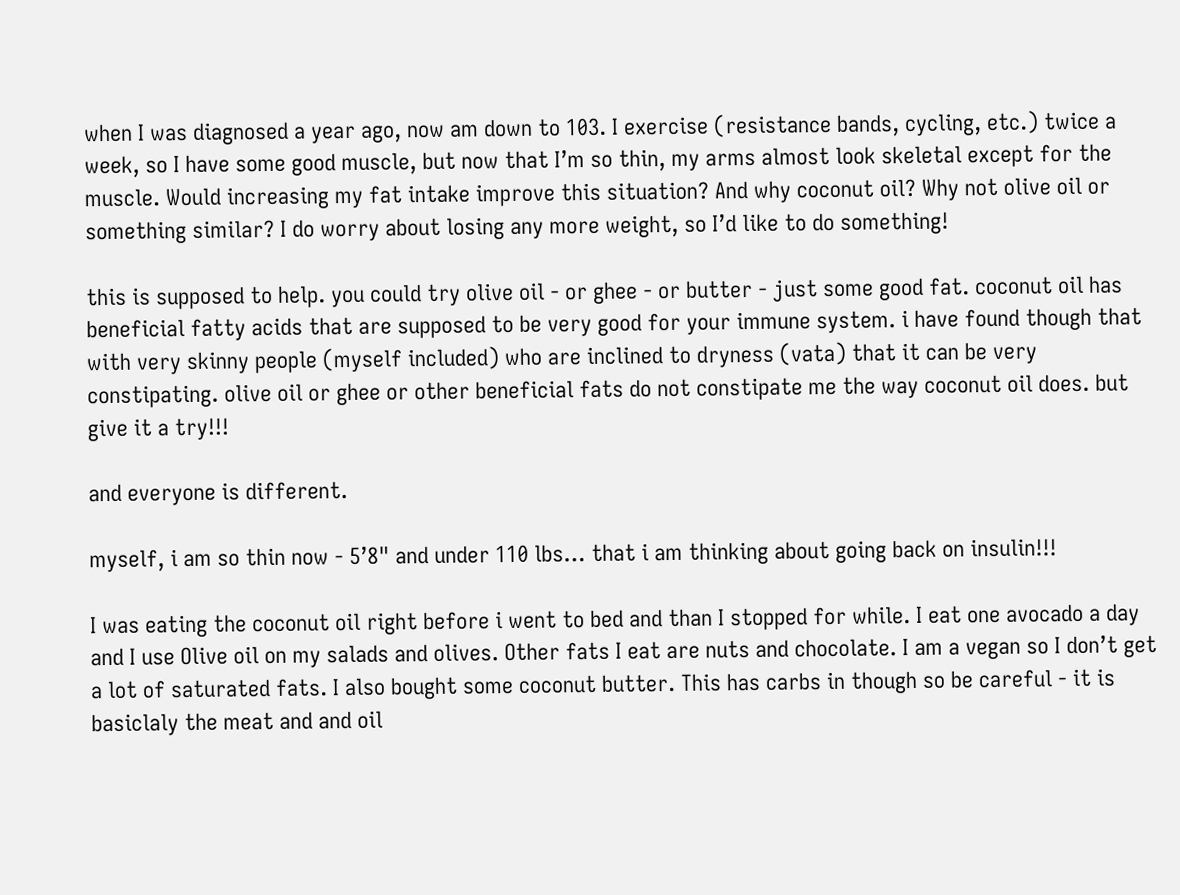when I was diagnosed a year ago, now am down to 103. I exercise (resistance bands, cycling, etc.) twice a week, so I have some good muscle, but now that I’m so thin, my arms almost look skeletal except for the muscle. Would increasing my fat intake improve this situation? And why coconut oil? Why not olive oil or something similar? I do worry about losing any more weight, so I’d like to do something!

this is supposed to help. you could try olive oil - or ghee - or butter - just some good fat. coconut oil has beneficial fatty acids that are supposed to be very good for your immune system. i have found though that with very skinny people (myself included) who are inclined to dryness (vata) that it can be very constipating. olive oil or ghee or other beneficial fats do not constipate me the way coconut oil does. but give it a try!!!

and everyone is different.

myself, i am so thin now - 5’8" and under 110 lbs… that i am thinking about going back on insulin!!!

I was eating the coconut oil right before i went to bed and than I stopped for while. I eat one avocado a day and I use Olive oil on my salads and olives. Other fats I eat are nuts and chocolate. I am a vegan so I don’t get a lot of saturated fats. I also bought some coconut butter. This has carbs in though so be careful - it is basiclaly the meat and and oil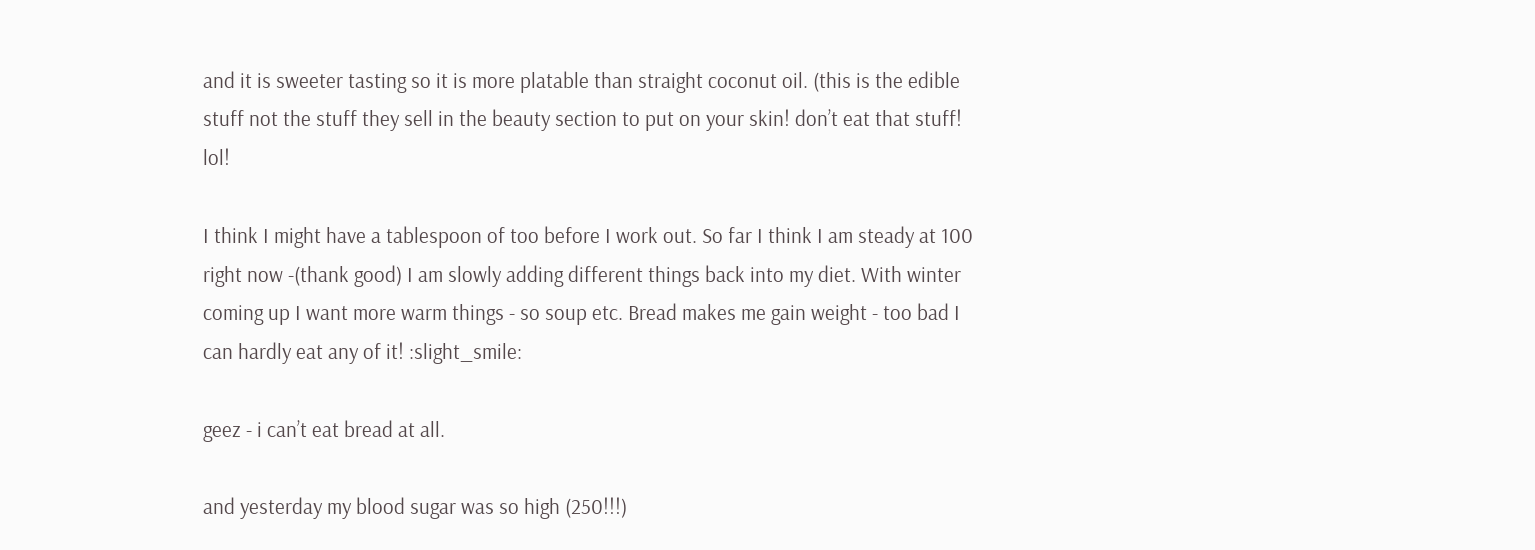and it is sweeter tasting so it is more platable than straight coconut oil. (this is the edible stuff not the stuff they sell in the beauty section to put on your skin! don’t eat that stuff! lol!

I think I might have a tablespoon of too before I work out. So far I think I am steady at 100 right now -(thank good) I am slowly adding different things back into my diet. With winter coming up I want more warm things - so soup etc. Bread makes me gain weight - too bad I can hardly eat any of it! :slight_smile:

geez - i can’t eat bread at all.

and yesterday my blood sugar was so high (250!!!)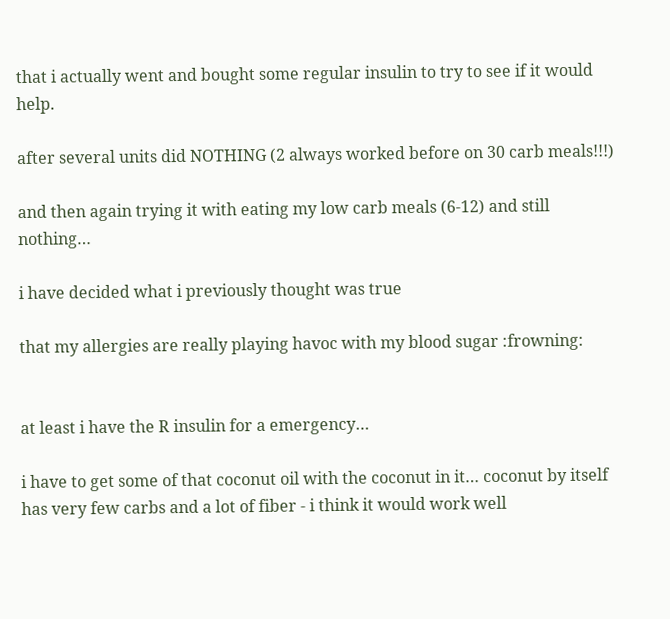that i actually went and bought some regular insulin to try to see if it would help.

after several units did NOTHING (2 always worked before on 30 carb meals!!!)

and then again trying it with eating my low carb meals (6-12) and still nothing…

i have decided what i previously thought was true

that my allergies are really playing havoc with my blood sugar :frowning:


at least i have the R insulin for a emergency…

i have to get some of that coconut oil with the coconut in it… coconut by itself has very few carbs and a lot of fiber - i think it would work well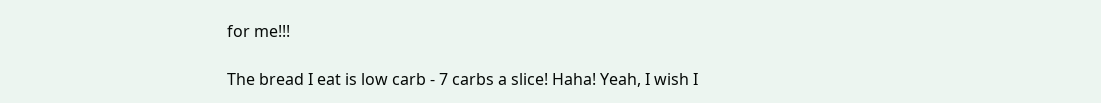for me!!!

The bread I eat is low carb - 7 carbs a slice! Haha! Yeah, I wish I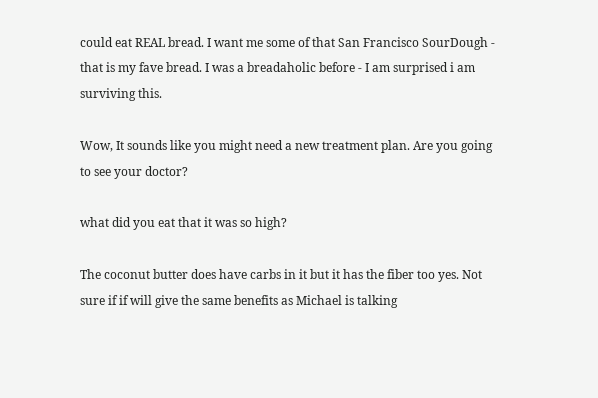could eat REAL bread. I want me some of that San Francisco SourDough - that is my fave bread. I was a breadaholic before - I am surprised i am surviving this.

Wow, It sounds like you might need a new treatment plan. Are you going to see your doctor?

what did you eat that it was so high?

The coconut butter does have carbs in it but it has the fiber too yes. Not sure if if will give the same benefits as Michael is talking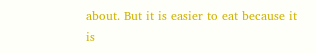about. But it is easier to eat because it is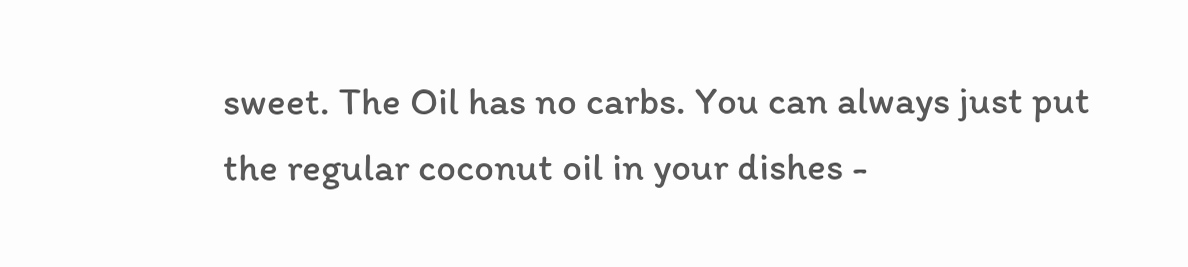sweet. The Oil has no carbs. You can always just put the regular coconut oil in your dishes -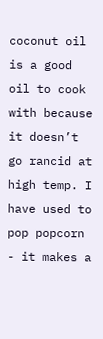coconut oil is a good oil to cook with because it doesn’t go rancid at high temp. I have used to pop popcorn - it makes a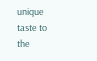unique taste to the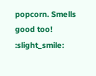popcorn. Smells good too! :slight_smile: